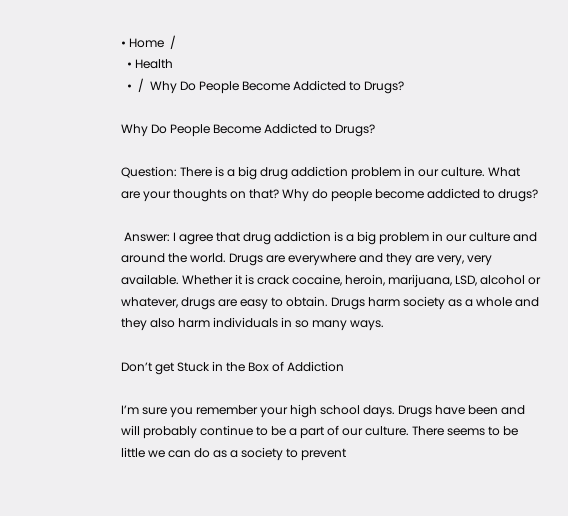• Home  /
  • Health
  •  /  Why Do People Become Addicted to Drugs?

Why Do People Become Addicted to Drugs?

Question: There is a big drug addiction problem in our culture. What are your thoughts on that? Why do people become addicted to drugs?

 Answer: I agree that drug addiction is a big problem in our culture and around the world. Drugs are everywhere and they are very, very available. Whether it is crack cocaine, heroin, marijuana, LSD, alcohol or whatever, drugs are easy to obtain. Drugs harm society as a whole and they also harm individuals in so many ways.

Don’t get Stuck in the Box of Addiction

I’m sure you remember your high school days. Drugs have been and will probably continue to be a part of our culture. There seems to be little we can do as a society to prevent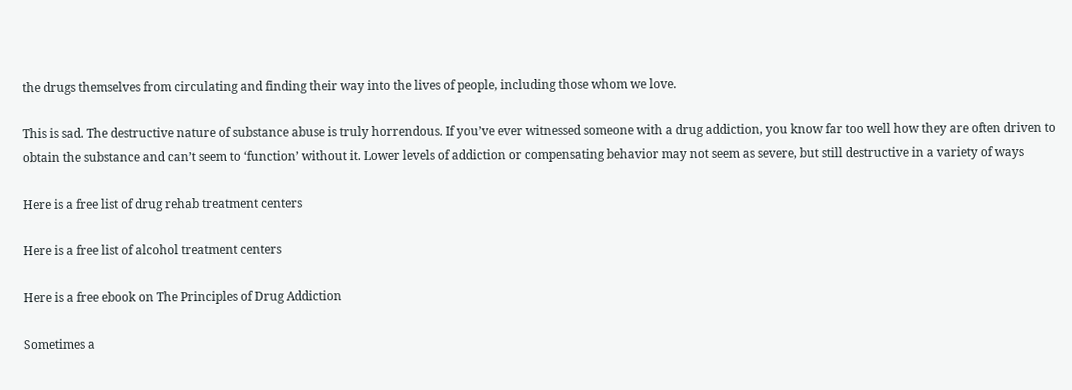the drugs themselves from circulating and finding their way into the lives of people, including those whom we love.

This is sad. The destructive nature of substance abuse is truly horrendous. If you’ve ever witnessed someone with a drug addiction, you know far too well how they are often driven to obtain the substance and can’t seem to ‘function’ without it. Lower levels of addiction or compensating behavior may not seem as severe, but still destructive in a variety of ways

Here is a free list of drug rehab treatment centers

Here is a free list of alcohol treatment centers

Here is a free ebook on The Principles of Drug Addiction

Sometimes a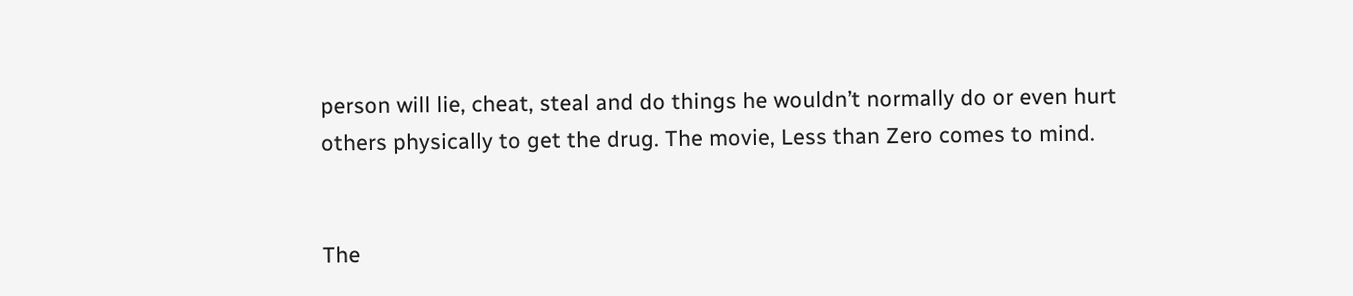person will lie, cheat, steal and do things he wouldn’t normally do or even hurt others physically to get the drug. The movie, Less than Zero comes to mind.


The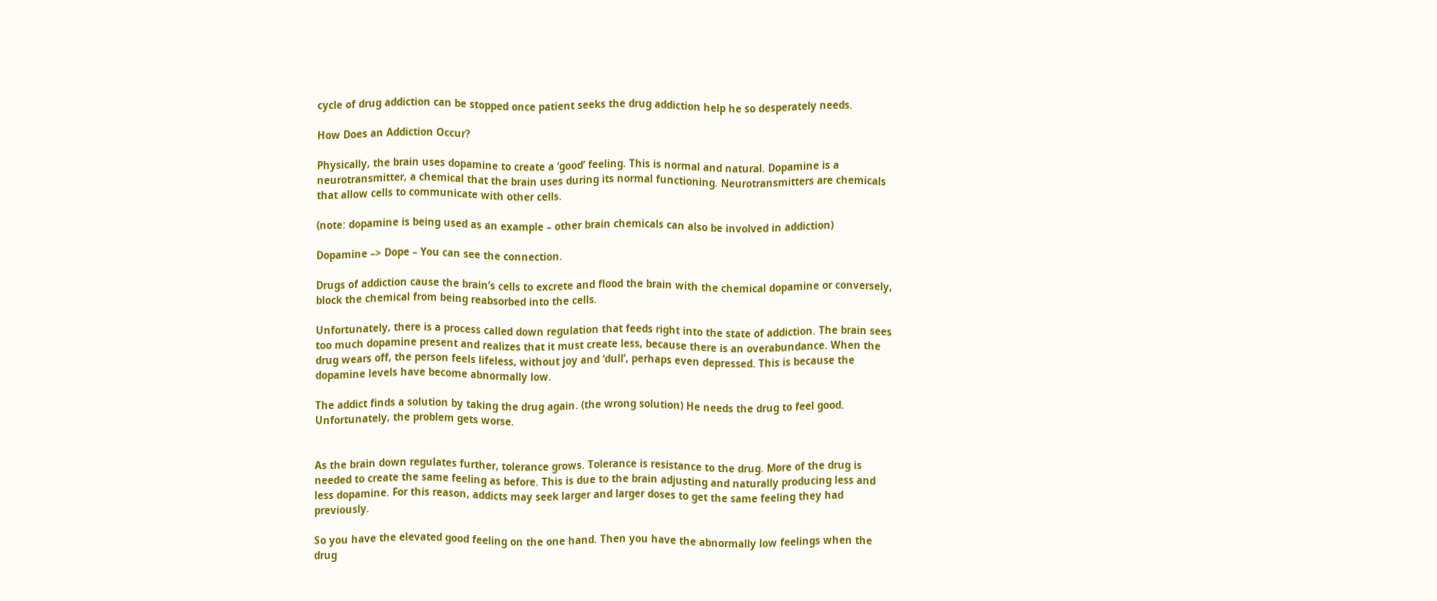cycle of drug addiction can be stopped once patient seeks the drug addiction help he so desperately needs.

How Does an Addiction Occur?

Physically, the brain uses dopamine to create a ‘good’ feeling. This is normal and natural. Dopamine is a neurotransmitter, a chemical that the brain uses during its normal functioning. Neurotransmitters are chemicals that allow cells to communicate with other cells.

(note: dopamine is being used as an example – other brain chemicals can also be involved in addiction)

Dopamine –> Dope – You can see the connection.

Drugs of addiction cause the brain’s cells to excrete and flood the brain with the chemical dopamine or conversely, block the chemical from being reabsorbed into the cells.

Unfortunately, there is a process called down regulation that feeds right into the state of addiction. The brain sees too much dopamine present and realizes that it must create less, because there is an overabundance. When the drug wears off, the person feels lifeless, without joy and ‘dull’, perhaps even depressed. This is because the dopamine levels have become abnormally low.

The addict finds a solution by taking the drug again. (the wrong solution) He needs the drug to feel good. Unfortunately, the problem gets worse.


As the brain down regulates further, tolerance grows. Tolerance is resistance to the drug. More of the drug is needed to create the same feeling as before. This is due to the brain adjusting and naturally producing less and less dopamine. For this reason, addicts may seek larger and larger doses to get the same feeling they had previously.

So you have the elevated good feeling on the one hand. Then you have the abnormally low feelings when the drug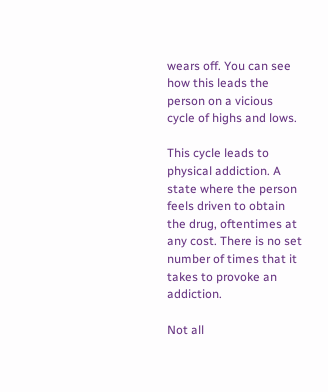wears off. You can see how this leads the person on a vicious cycle of highs and lows.

This cycle leads to physical addiction. A state where the person feels driven to obtain the drug, oftentimes at any cost. There is no set number of times that it takes to provoke an addiction.

Not all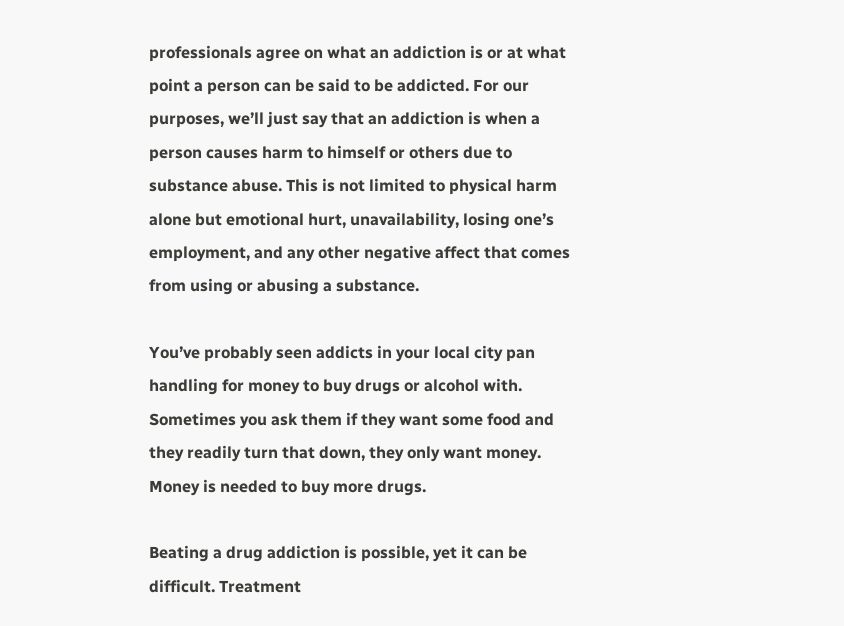professionals agree on what an addiction is or at what point a person can be said to be addicted. For our purposes, we’ll just say that an addiction is when a person causes harm to himself or others due to substance abuse. This is not limited to physical harm alone but emotional hurt, unavailability, losing one’s employment, and any other negative affect that comes from using or abusing a substance.

You’ve probably seen addicts in your local city pan handling for money to buy drugs or alcohol with. Sometimes you ask them if they want some food and they readily turn that down, they only want money. Money is needed to buy more drugs.

Beating a drug addiction is possible, yet it can be difficult. Treatment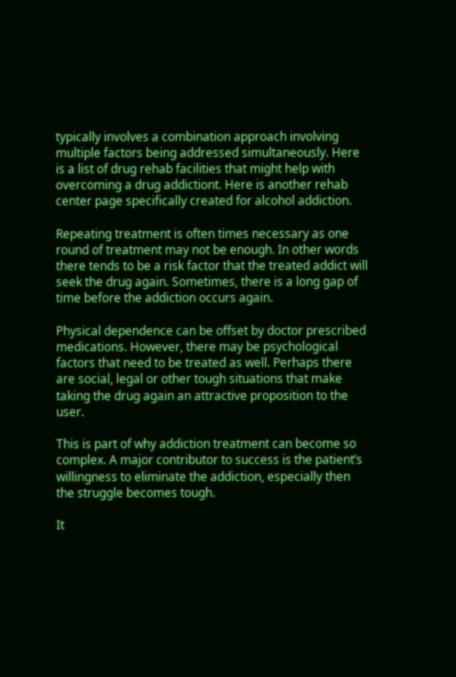typically involves a combination approach involving multiple factors being addressed simultaneously. Here is a list of drug rehab facilities that might help with overcoming a drug addictiont. Here is another rehab center page specifically created for alcohol addiction.

Repeating treatment is often times necessary as one round of treatment may not be enough. In other words there tends to be a risk factor that the treated addict will seek the drug again. Sometimes, there is a long gap of time before the addiction occurs again.

Physical dependence can be offset by doctor prescribed medications. However, there may be psychological factors that need to be treated as well. Perhaps there are social, legal or other tough situations that make taking the drug again an attractive proposition to the user.

This is part of why addiction treatment can become so complex. A major contributor to success is the patient’s willingness to eliminate the addiction, especially then the struggle becomes tough.

It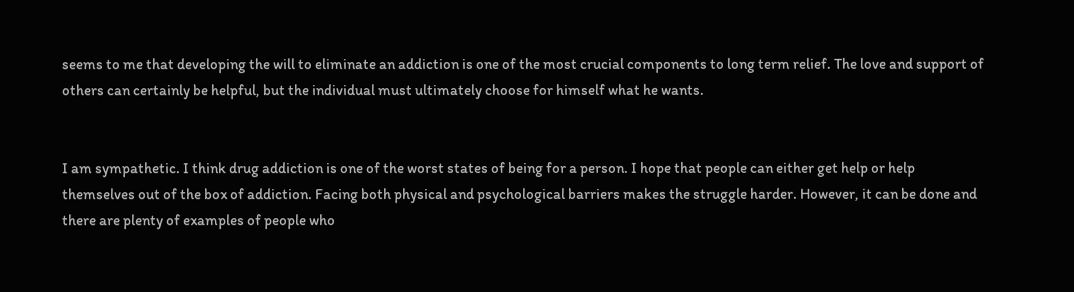seems to me that developing the will to eliminate an addiction is one of the most crucial components to long term relief. The love and support of others can certainly be helpful, but the individual must ultimately choose for himself what he wants.


I am sympathetic. I think drug addiction is one of the worst states of being for a person. I hope that people can either get help or help themselves out of the box of addiction. Facing both physical and psychological barriers makes the struggle harder. However, it can be done and there are plenty of examples of people who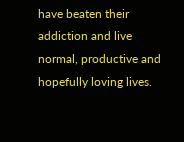have beaten their addiction and live normal, productive and hopefully loving lives.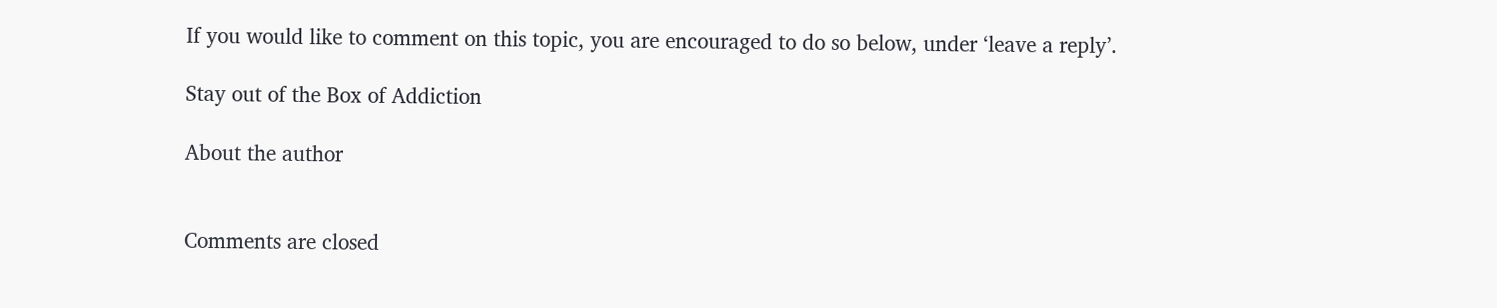If you would like to comment on this topic, you are encouraged to do so below, under ‘leave a reply’.

Stay out of the Box of Addiction

About the author


Comments are closed